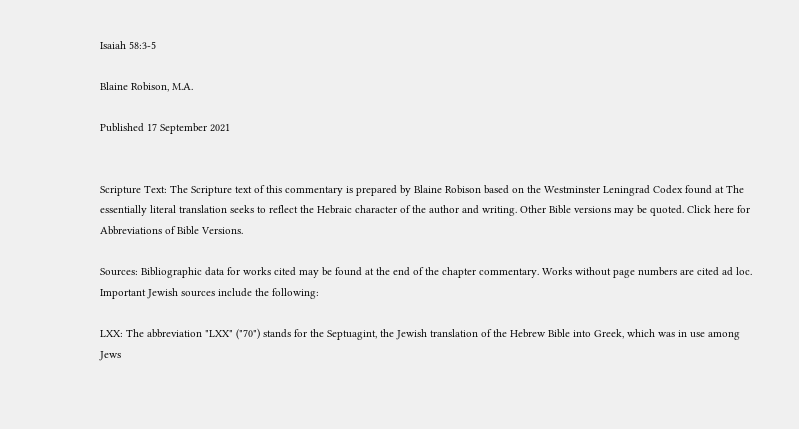Isaiah 58:3-5

Blaine Robison, M.A.

Published 17 September 2021


Scripture Text: The Scripture text of this commentary is prepared by Blaine Robison based on the Westminster Leningrad Codex found at The essentially literal translation seeks to reflect the Hebraic character of the author and writing. Other Bible versions may be quoted. Click here for Abbreviations of Bible Versions.

Sources: Bibliographic data for works cited may be found at the end of the chapter commentary. Works without page numbers are cited ad loc. Important Jewish sources include the following:

LXX: The abbreviation "LXX" ("70") stands for the Septuagint, the Jewish translation of the Hebrew Bible into Greek, which was in use among Jews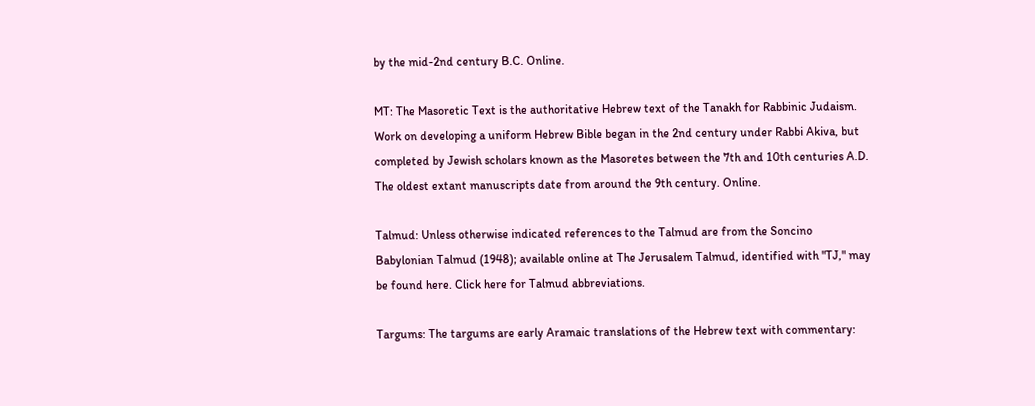by the mid-2nd century B.C. Online.

MT: The Masoretic Text is the authoritative Hebrew text of the Tanakh for Rabbinic Judaism. Work on developing a uniform Hebrew Bible began in the 2nd century under Rabbi Akiva, but completed by Jewish scholars known as the Masoretes between the 7th and 10th centuries A.D. The oldest extant manuscripts date from around the 9th century. Online.

Talmud: Unless otherwise indicated references to the Talmud are from the Soncino Babylonian Talmud (1948); available online at The Jerusalem Talmud, identified with "TJ," may be found here. Click here for Talmud abbreviations.

Targums: The targums are early Aramaic translations of the Hebrew text with commentary: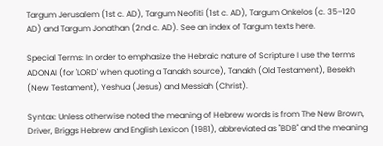Targum Jerusalem (1st c. AD), Targum Neofiti (1st c. AD), Targum Onkelos (c. 35–120 AD) and Targum Jonathan (2nd c. AD). See an index of Targum texts here.

Special Terms: In order to emphasize the Hebraic nature of Scripture I use the terms ADONAI (for 'LORD' when quoting a Tanakh source), Tanakh (Old Testament), Besekh (New Testament), Yeshua (Jesus) and Messiah (Christ).

Syntax: Unless otherwise noted the meaning of Hebrew words is from The New Brown, Driver, Briggs Hebrew and English Lexicon (1981), abbreviated as "BDB" and the meaning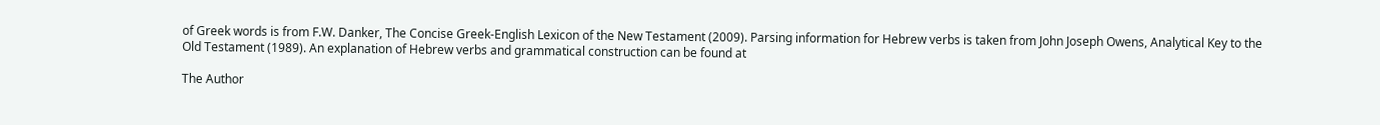of Greek words is from F.W. Danker, The Concise Greek-English Lexicon of the New Testament (2009). Parsing information for Hebrew verbs is taken from John Joseph Owens, Analytical Key to the Old Testament (1989). An explanation of Hebrew verbs and grammatical construction can be found at

The Author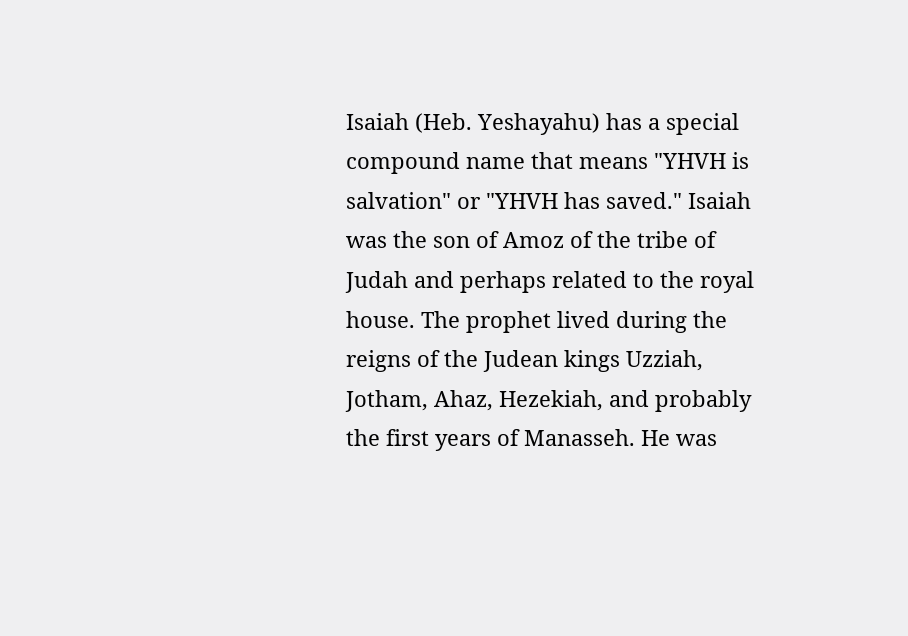Isaiah (Heb. Yeshayahu) has a special compound name that means "YHVH is salvation" or "YHVH has saved." Isaiah was the son of Amoz of the tribe of Judah and perhaps related to the royal house. The prophet lived during the reigns of the Judean kings Uzziah, Jotham, Ahaz, Hezekiah, and probably the first years of Manasseh. He was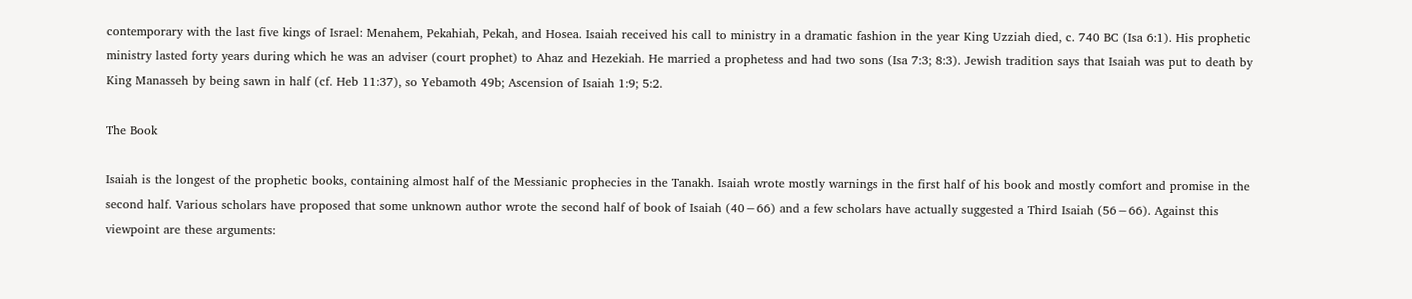contemporary with the last five kings of Israel: Menahem, Pekahiah, Pekah, and Hosea. Isaiah received his call to ministry in a dramatic fashion in the year King Uzziah died, c. 740 BC (Isa 6:1). His prophetic ministry lasted forty years during which he was an adviser (court prophet) to Ahaz and Hezekiah. He married a prophetess and had two sons (Isa 7:3; 8:3). Jewish tradition says that Isaiah was put to death by King Manasseh by being sawn in half (cf. Heb 11:37), so Yebamoth 49b; Ascension of Isaiah 1:9; 5:2.

The Book

Isaiah is the longest of the prophetic books, containing almost half of the Messianic prophecies in the Tanakh. Isaiah wrote mostly warnings in the first half of his book and mostly comfort and promise in the second half. Various scholars have proposed that some unknown author wrote the second half of book of Isaiah (40−66) and a few scholars have actually suggested a Third Isaiah (56−66). Against this viewpoint are these arguments: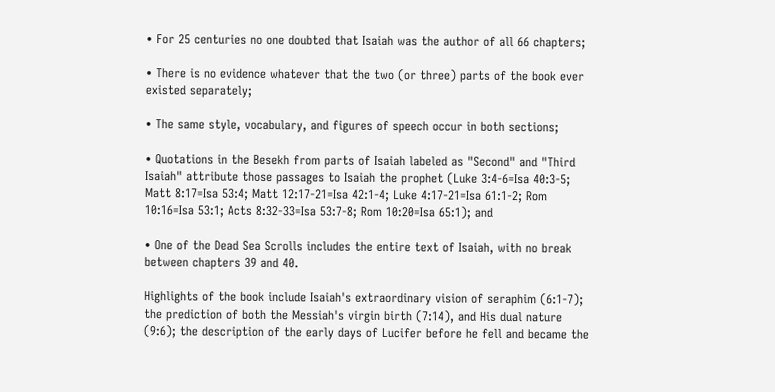• For 25 centuries no one doubted that Isaiah was the author of all 66 chapters;

• There is no evidence whatever that the two (or three) parts of the book ever existed separately;

• The same style, vocabulary, and figures of speech occur in both sections;

• Quotations in the Besekh from parts of Isaiah labeled as "Second" and "Third Isaiah" attribute those passages to Isaiah the prophet (Luke 3:4-6=Isa 40:3-5; Matt 8:17=Isa 53:4; Matt 12:17-21=Isa 42:1-4; Luke 4:17-21=Isa 61:1-2; Rom 10:16=Isa 53:1; Acts 8:32-33=Isa 53:7-8; Rom 10:20=Isa 65:1); and

• One of the Dead Sea Scrolls includes the entire text of Isaiah, with no break between chapters 39 and 40.

Highlights of the book include Isaiah's extraordinary vision of seraphim (6:1-7); the prediction of both the Messiah's virgin birth (7:14), and His dual nature (9:6); the description of the early days of Lucifer before he fell and became the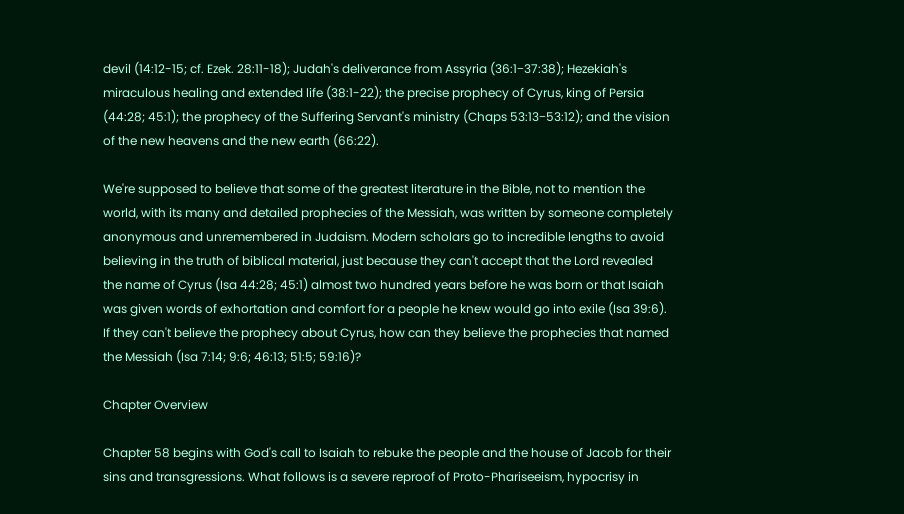devil (14:12-15; cf. Ezek. 28:11-18); Judah's deliverance from Assyria (36:1−37:38); Hezekiah's miraculous healing and extended life (38:1-22); the precise prophecy of Cyrus, king of Persia (44:28; 45:1); the prophecy of the Suffering Servant's ministry (Chaps 53:13−53:12); and the vision of the new heavens and the new earth (66:22).

We're supposed to believe that some of the greatest literature in the Bible, not to mention the world, with its many and detailed prophecies of the Messiah, was written by someone completely anonymous and unremembered in Judaism. Modern scholars go to incredible lengths to avoid believing in the truth of biblical material, just because they can't accept that the Lord revealed the name of Cyrus (Isa 44:28; 45:1) almost two hundred years before he was born or that Isaiah was given words of exhortation and comfort for a people he knew would go into exile (Isa 39:6). If they can't believe the prophecy about Cyrus, how can they believe the prophecies that named the Messiah (Isa 7:14; 9:6; 46:13; 51:5; 59:16)?

Chapter Overview

Chapter 58 begins with God's call to Isaiah to rebuke the people and the house of Jacob for their sins and transgressions. What follows is a severe reproof of Proto-Phariseeism, hypocrisy in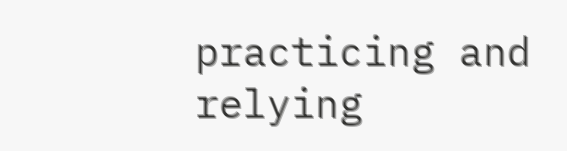practicing and relying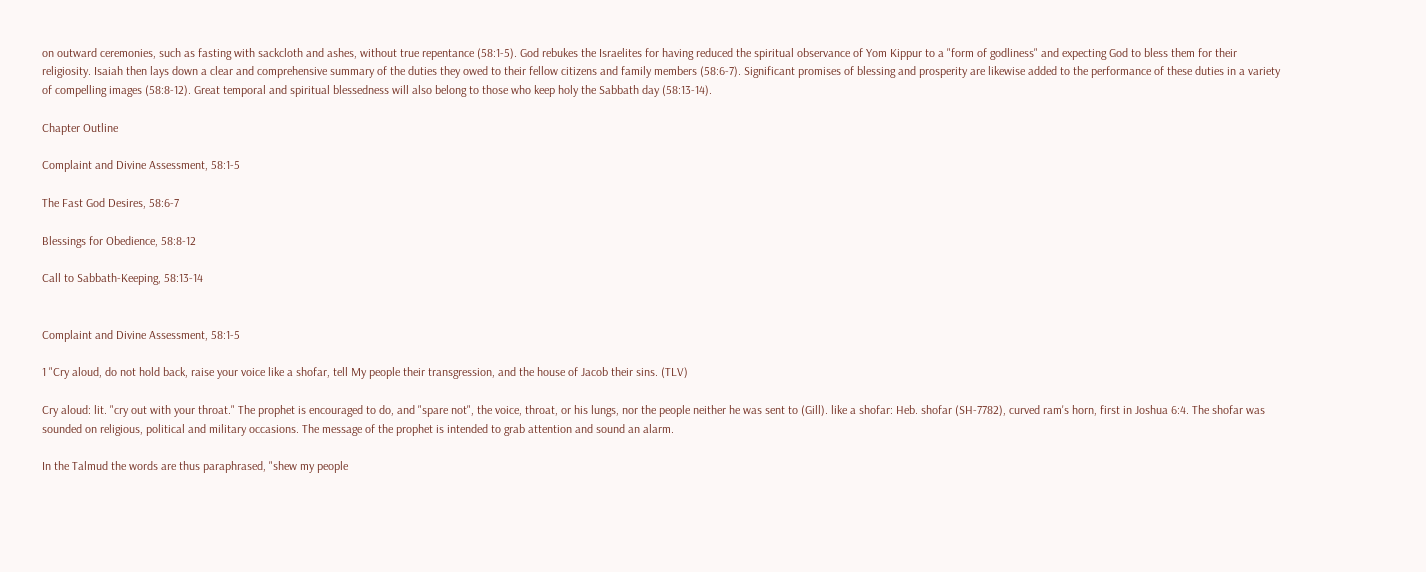on outward ceremonies, such as fasting with sackcloth and ashes, without true repentance (58:1-5). God rebukes the Israelites for having reduced the spiritual observance of Yom Kippur to a "form of godliness" and expecting God to bless them for their religiosity. Isaiah then lays down a clear and comprehensive summary of the duties they owed to their fellow citizens and family members (58:6-7). Significant promises of blessing and prosperity are likewise added to the performance of these duties in a variety of compelling images (58:8-12). Great temporal and spiritual blessedness will also belong to those who keep holy the Sabbath day (58:13-14).

Chapter Outline

Complaint and Divine Assessment, 58:1-5

The Fast God Desires, 58:6-7

Blessings for Obedience, 58:8-12

Call to Sabbath-Keeping, 58:13-14


Complaint and Divine Assessment, 58:1-5

1 "Cry aloud, do not hold back, raise your voice like a shofar, tell My people their transgression, and the house of Jacob their sins. (TLV)

Cry aloud: lit. "cry out with your throat." The prophet is encouraged to do, and "spare not", the voice, throat, or his lungs, nor the people neither he was sent to (Gill). like a shofar: Heb. shofar (SH-7782), curved ram's horn, first in Joshua 6:4. The shofar was sounded on religious, political and military occasions. The message of the prophet is intended to grab attention and sound an alarm.

In the Talmud the words are thus paraphrased, "shew my people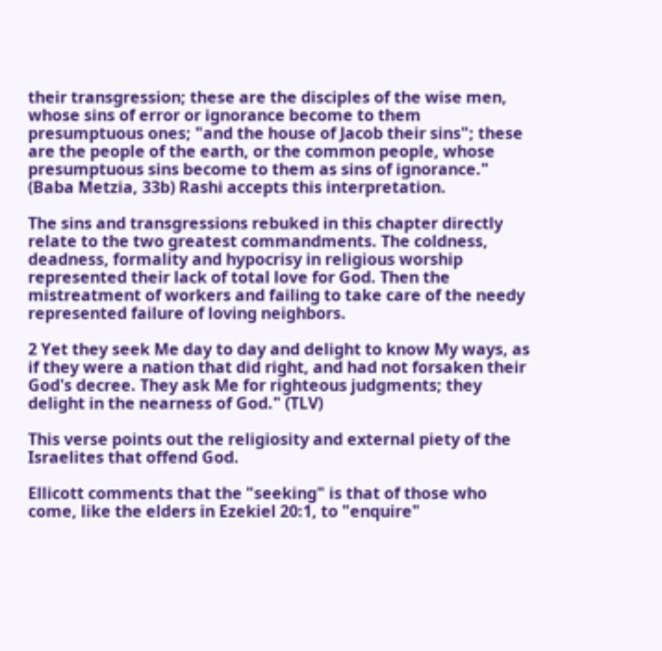their transgression; these are the disciples of the wise men, whose sins of error or ignorance become to them presumptuous ones; "and the house of Jacob their sins"; these are the people of the earth, or the common people, whose presumptuous sins become to them as sins of ignorance." (Baba Metzia, 33b) Rashi accepts this interpretation.

The sins and transgressions rebuked in this chapter directly relate to the two greatest commandments. The coldness, deadness, formality and hypocrisy in religious worship represented their lack of total love for God. Then the mistreatment of workers and failing to take care of the needy represented failure of loving neighbors.

2 Yet they seek Me day to day and delight to know My ways, as if they were a nation that did right, and had not forsaken their God's decree. They ask Me for righteous judgments; they delight in the nearness of God." (TLV)

This verse points out the religiosity and external piety of the Israelites that offend God.

Ellicott comments that the "seeking" is that of those who come, like the elders in Ezekiel 20:1, to "enquire"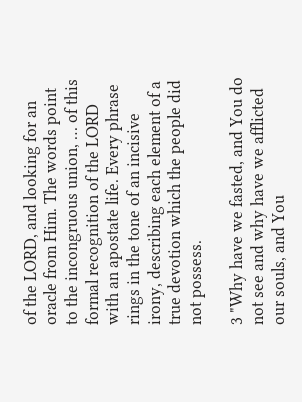of the LORD, and looking for an oracle from Him. The words point to the incongruous union, … of this formal recognition of the LORD with an apostate life. Every phrase rings in the tone of an incisive irony, describing each element of a true devotion which the people did not possess.

3 "Why have we fasted, and You do not see and why have we afflicted our souls, and You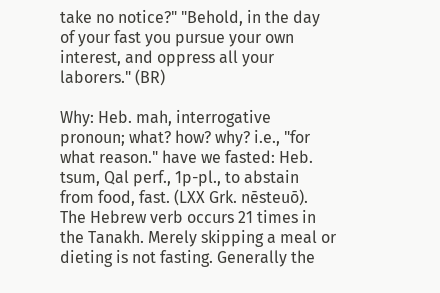take no notice?" "Behold, in the day of your fast you pursue your own interest, and oppress all your laborers." (BR)

Why: Heb. mah, interrogative pronoun; what? how? why? i.e., "for what reason." have we fasted: Heb. tsum, Qal perf., 1p-pl., to abstain from food, fast. (LXX Grk. nēsteuō). The Hebrew verb occurs 21 times in the Tanakh. Merely skipping a meal or dieting is not fasting. Generally the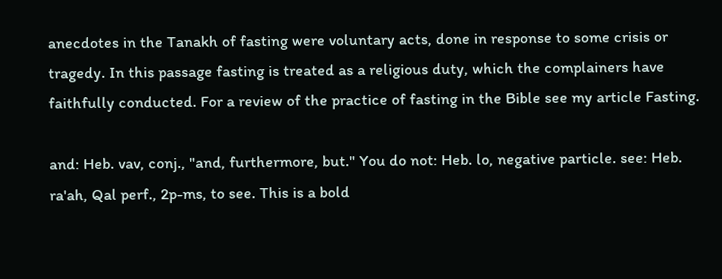anecdotes in the Tanakh of fasting were voluntary acts, done in response to some crisis or tragedy. In this passage fasting is treated as a religious duty, which the complainers have faithfully conducted. For a review of the practice of fasting in the Bible see my article Fasting.

and: Heb. vav, conj., "and, furthermore, but." You do not: Heb. lo, negative particle. see: Heb. ra'ah, Qal perf., 2p-ms, to see. This is a bold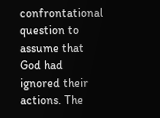confrontational question to assume that God had ignored their actions. The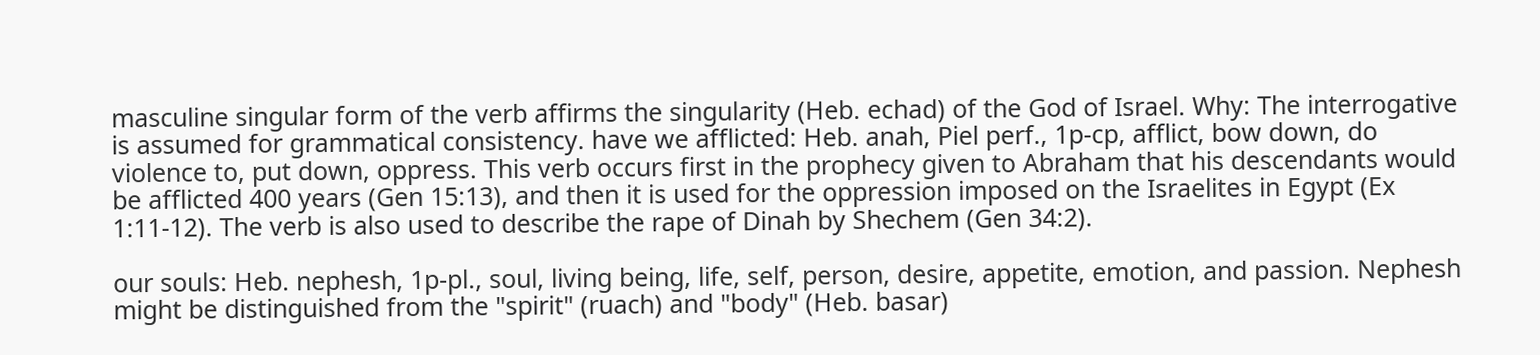masculine singular form of the verb affirms the singularity (Heb. echad) of the God of Israel. Why: The interrogative is assumed for grammatical consistency. have we afflicted: Heb. anah, Piel perf., 1p-cp, afflict, bow down, do violence to, put down, oppress. This verb occurs first in the prophecy given to Abraham that his descendants would be afflicted 400 years (Gen 15:13), and then it is used for the oppression imposed on the Israelites in Egypt (Ex 1:11-12). The verb is also used to describe the rape of Dinah by Shechem (Gen 34:2).

our souls: Heb. nephesh, 1p-pl., soul, living being, life, self, person, desire, appetite, emotion, and passion. Nephesh might be distinguished from the "spirit" (ruach) and "body" (Heb. basar)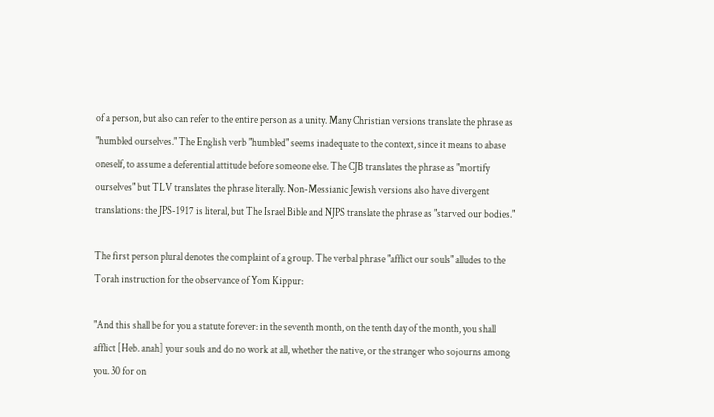of a person, but also can refer to the entire person as a unity. Many Christian versions translate the phrase as "humbled ourselves." The English verb "humbled" seems inadequate to the context, since it means to abase oneself, to assume a deferential attitude before someone else. The CJB translates the phrase as "mortify ourselves" but TLV translates the phrase literally. Non-Messianic Jewish versions also have divergent translations: the JPS-1917 is literal, but The Israel Bible and NJPS translate the phrase as "starved our bodies."

The first person plural denotes the complaint of a group. The verbal phrase "afflict our souls" alludes to the Torah instruction for the observance of Yom Kippur:

"And this shall be for you a statute forever: in the seventh month, on the tenth day of the month, you shall afflict [Heb. anah] your souls and do no work at all, whether the native, or the stranger who sojourns among you. 30 for on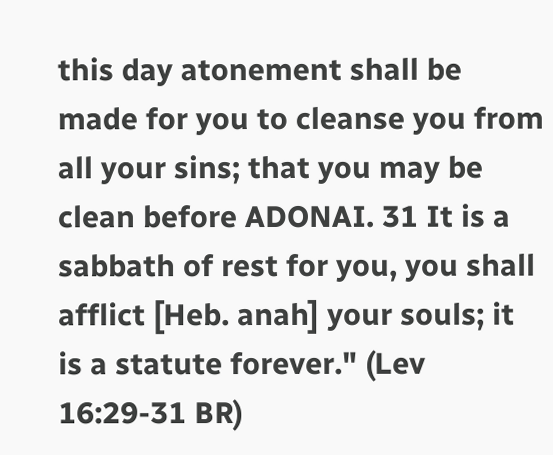this day atonement shall be made for you to cleanse you from all your sins; that you may be clean before ADONAI. 31 It is a sabbath of rest for you, you shall afflict [Heb. anah] your souls; it is a statute forever." (Lev 16:29-31 BR)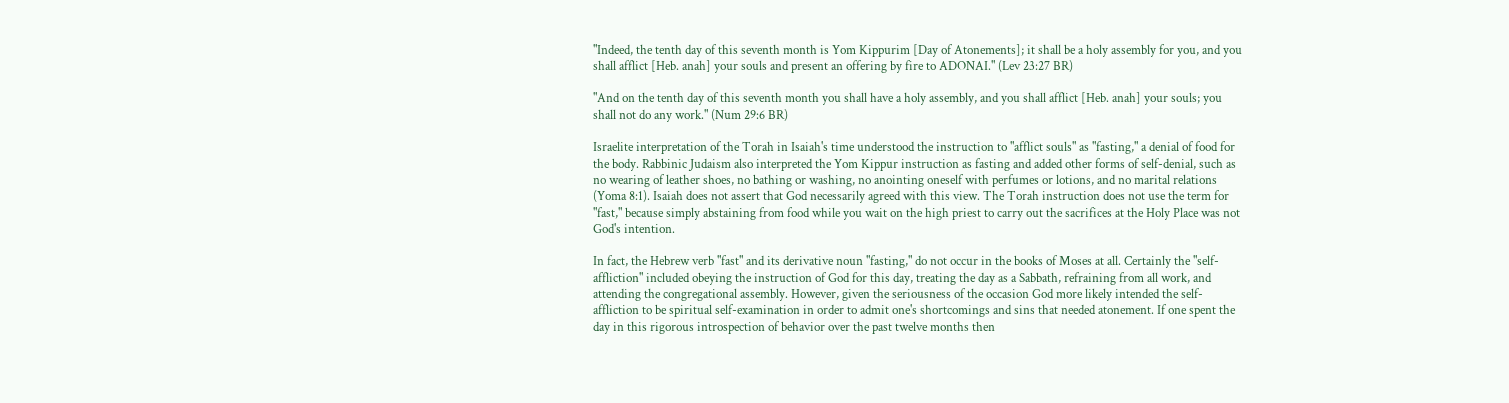"Indeed, the tenth day of this seventh month is Yom Kippurim [Day of Atonements]; it shall be a holy assembly for you, and you shall afflict [Heb. anah] your souls and present an offering by fire to ADONAI." (Lev 23:27 BR)

"And on the tenth day of this seventh month you shall have a holy assembly, and you shall afflict [Heb. anah] your souls; you shall not do any work." (Num 29:6 BR)

Israelite interpretation of the Torah in Isaiah's time understood the instruction to "afflict souls" as "fasting," a denial of food for the body. Rabbinic Judaism also interpreted the Yom Kippur instruction as fasting and added other forms of self-denial, such as no wearing of leather shoes, no bathing or washing, no anointing oneself with perfumes or lotions, and no marital relations (Yoma 8:1). Isaiah does not assert that God necessarily agreed with this view. The Torah instruction does not use the term for "fast," because simply abstaining from food while you wait on the high priest to carry out the sacrifices at the Holy Place was not God's intention.

In fact, the Hebrew verb "fast" and its derivative noun "fasting," do not occur in the books of Moses at all. Certainly the "self-affliction" included obeying the instruction of God for this day, treating the day as a Sabbath, refraining from all work, and attending the congregational assembly. However, given the seriousness of the occasion God more likely intended the self-affliction to be spiritual self-examination in order to admit one's shortcomings and sins that needed atonement. If one spent the day in this rigorous introspection of behavior over the past twelve months then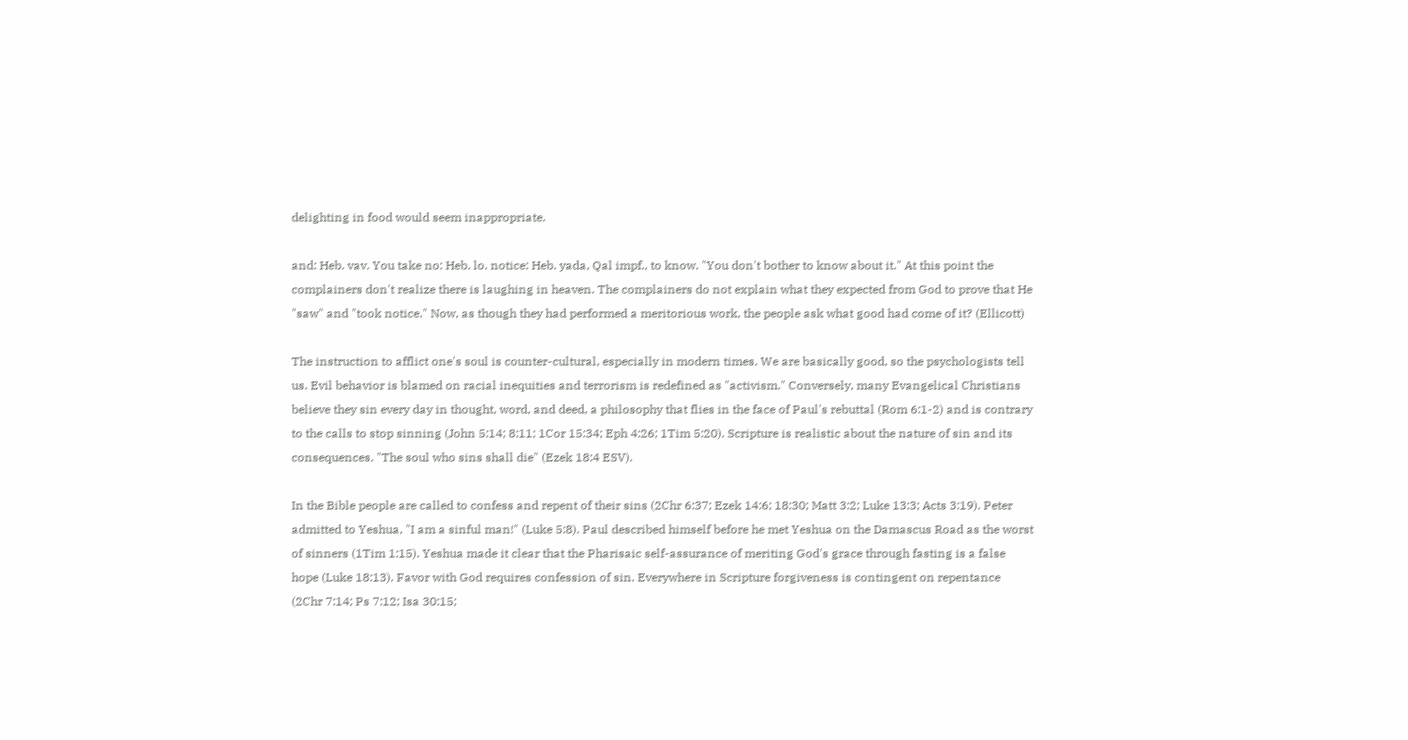delighting in food would seem inappropriate.

and: Heb. vav. You take no: Heb. lo. notice: Heb. yada, Qal impf., to know. "You don't bother to know about it." At this point the complainers don't realize there is laughing in heaven. The complainers do not explain what they expected from God to prove that He "saw" and "took notice." Now, as though they had performed a meritorious work, the people ask what good had come of it? (Ellicott)

The instruction to afflict one's soul is counter-cultural, especially in modern times. We are basically good, so the psychologists tell us. Evil behavior is blamed on racial inequities and terrorism is redefined as "activism." Conversely, many Evangelical Christians believe they sin every day in thought, word, and deed, a philosophy that flies in the face of Paul's rebuttal (Rom 6:1-2) and is contrary to the calls to stop sinning (John 5:14; 8:11; 1Cor 15:34; Eph 4:26; 1Tim 5:20). Scripture is realistic about the nature of sin and its consequences. "The soul who sins shall die" (Ezek 18:4 ESV).

In the Bible people are called to confess and repent of their sins (2Chr 6:37; Ezek 14:6; 18:30; Matt 3:2; Luke 13:3; Acts 3:19). Peter admitted to Yeshua, "I am a sinful man!" (Luke 5:8). Paul described himself before he met Yeshua on the Damascus Road as the worst of sinners (1Tim 1:15). Yeshua made it clear that the Pharisaic self-assurance of meriting God's grace through fasting is a false hope (Luke 18:13). Favor with God requires confession of sin. Everywhere in Scripture forgiveness is contingent on repentance (2Chr 7:14; Ps 7:12; Isa 30:15;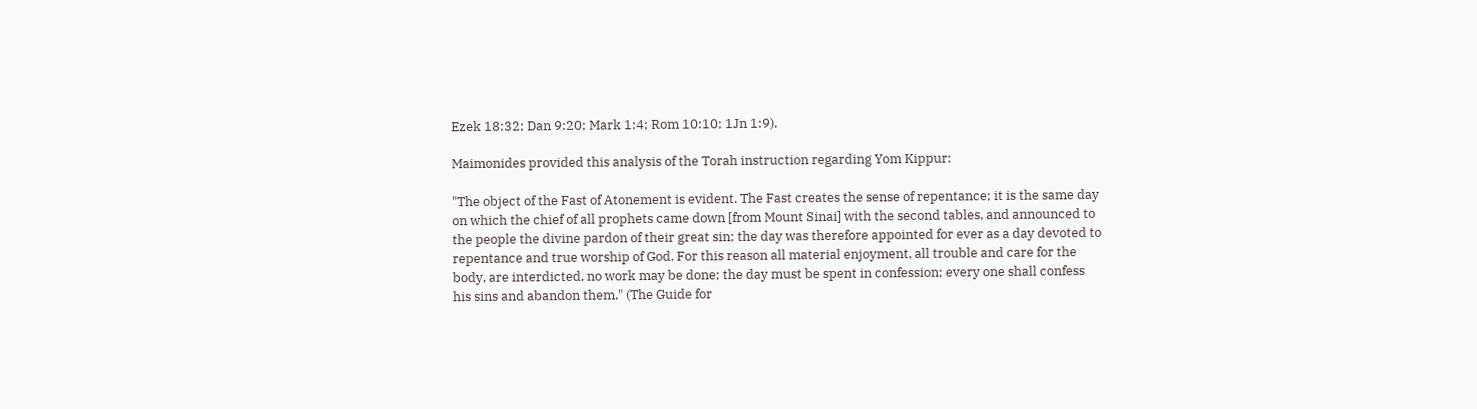Ezek 18:32; Dan 9:20; Mark 1:4; Rom 10:10; 1Jn 1:9).

Maimonides provided this analysis of the Torah instruction regarding Yom Kippur:

"The object of the Fast of Atonement is evident. The Fast creates the sense of repentance; it is the same day on which the chief of all prophets came down [from Mount Sinai] with the second tables, and announced to the people the divine pardon of their great sin; the day was therefore appointed for ever as a day devoted to repentance and true worship of God. For this reason all material enjoyment, all trouble and care for the body, are interdicted, no work may be done; the day must be spent in confession; every one shall confess his sins and abandon them." (The Guide for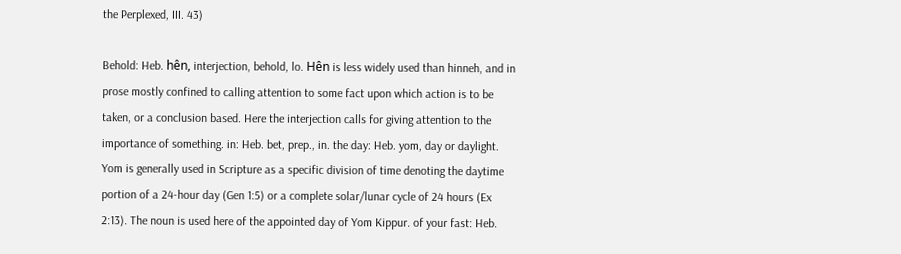the Perplexed, III. 43)

Behold: Heb. hên, interjection, behold, lo. Hên is less widely used than hinneh, and in prose mostly confined to calling attention to some fact upon which action is to be taken, or a conclusion based. Here the interjection calls for giving attention to the importance of something. in: Heb. bet, prep., in. the day: Heb. yom, day or daylight. Yom is generally used in Scripture as a specific division of time denoting the daytime portion of a 24-hour day (Gen 1:5) or a complete solar/lunar cycle of 24 hours (Ex 2:13). The noun is used here of the appointed day of Yom Kippur. of your fast: Heb.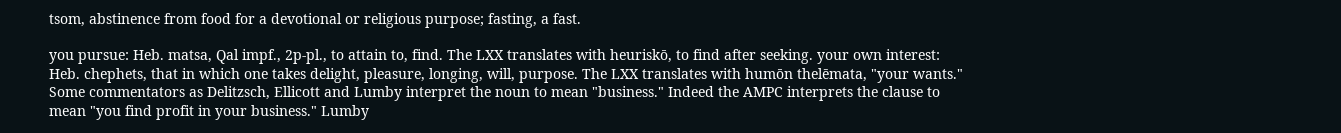tsom, abstinence from food for a devotional or religious purpose; fasting, a fast.

you pursue: Heb. matsa, Qal impf., 2p-pl., to attain to, find. The LXX translates with heuriskō, to find after seeking. your own interest: Heb. chephets, that in which one takes delight, pleasure, longing, will, purpose. The LXX translates with humōn thelēmata, "your wants." Some commentators as Delitzsch, Ellicott and Lumby interpret the noun to mean "business." Indeed the AMPC interprets the clause to mean "you find profit in your business." Lumby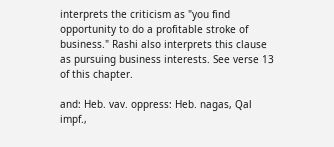interprets the criticism as "you find opportunity to do a profitable stroke of business." Rashi also interprets this clause as pursuing business interests. See verse 13 of this chapter.

and: Heb. vav. oppress: Heb. nagas, Qal impf.,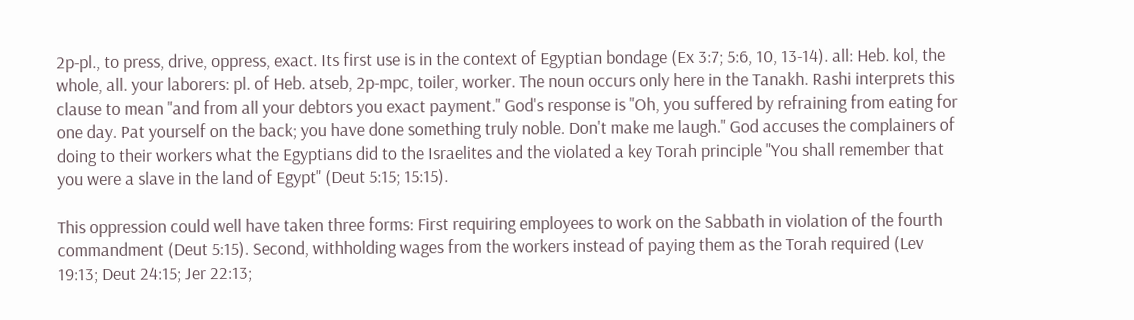2p-pl., to press, drive, oppress, exact. Its first use is in the context of Egyptian bondage (Ex 3:7; 5:6, 10, 13-14). all: Heb. kol, the whole, all. your laborers: pl. of Heb. atseb, 2p-mpc, toiler, worker. The noun occurs only here in the Tanakh. Rashi interprets this clause to mean "and from all your debtors you exact payment." God's response is "Oh, you suffered by refraining from eating for one day. Pat yourself on the back; you have done something truly noble. Don't make me laugh." God accuses the complainers of doing to their workers what the Egyptians did to the Israelites and the violated a key Torah principle "You shall remember that you were a slave in the land of Egypt" (Deut 5:15; 15:15).

This oppression could well have taken three forms: First requiring employees to work on the Sabbath in violation of the fourth commandment (Deut 5:15). Second, withholding wages from the workers instead of paying them as the Torah required (Lev 19:13; Deut 24:15; Jer 22:13;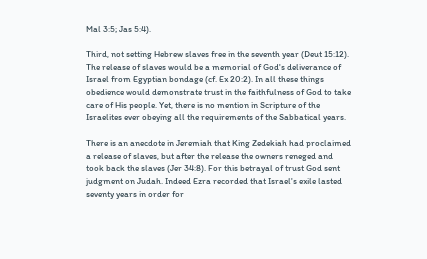Mal 3:5; Jas 5:4).

Third, not setting Hebrew slaves free in the seventh year (Deut 15:12). The release of slaves would be a memorial of God's deliverance of Israel from Egyptian bondage (cf. Ex 20:2). In all these things obedience would demonstrate trust in the faithfulness of God to take care of His people. Yet, there is no mention in Scripture of the Israelites ever obeying all the requirements of the Sabbatical years.

There is an anecdote in Jeremiah that King Zedekiah had proclaimed a release of slaves, but after the release the owners reneged and took back the slaves (Jer 34:8). For this betrayal of trust God sent judgment on Judah. Indeed Ezra recorded that Israel's exile lasted seventy years in order for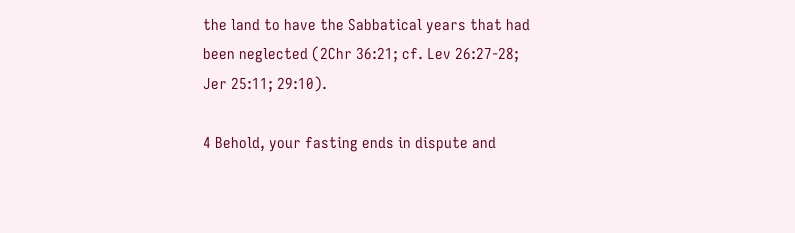the land to have the Sabbatical years that had been neglected (2Chr 36:21; cf. Lev 26:27-28; Jer 25:11; 29:10).

4 Behold, your fasting ends in dispute and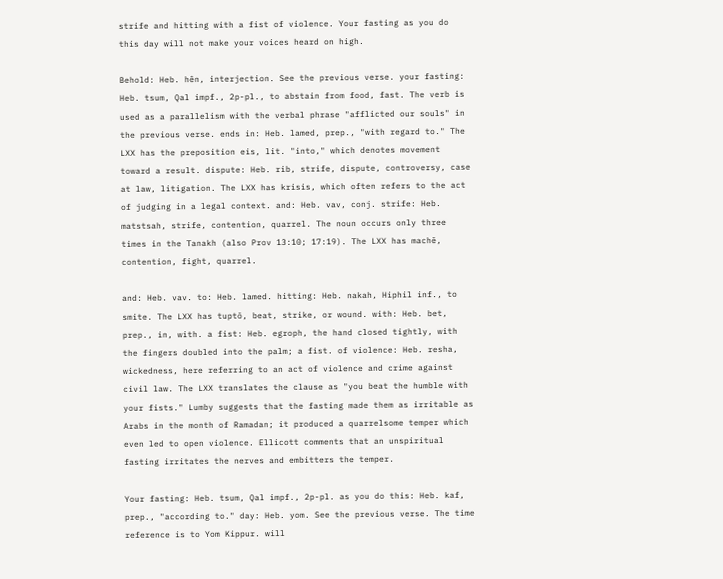strife and hitting with a fist of violence. Your fasting as you do this day will not make your voices heard on high.

Behold: Heb. hên, interjection. See the previous verse. your fasting: Heb. tsum, Qal impf., 2p-pl., to abstain from food, fast. The verb is used as a parallelism with the verbal phrase "afflicted our souls" in the previous verse. ends in: Heb. lamed, prep., "with regard to." The LXX has the preposition eis, lit. "into," which denotes movement toward a result. dispute: Heb. rib, strife, dispute, controversy, case at law, litigation. The LXX has krisis, which often refers to the act of judging in a legal context. and: Heb. vav, conj. strife: Heb. matstsah, strife, contention, quarrel. The noun occurs only three times in the Tanakh (also Prov 13:10; 17:19). The LXX has machē, contention, fight, quarrel.

and: Heb. vav. to: Heb. lamed. hitting: Heb. nakah, Hiphil inf., to smite. The LXX has tuptō, beat, strike, or wound. with: Heb. bet, prep., in, with. a fist: Heb. egroph, the hand closed tightly, with the fingers doubled into the palm; a fist. of violence: Heb. resha, wickedness, here referring to an act of violence and crime against civil law. The LXX translates the clause as "you beat the humble with your fists." Lumby suggests that the fasting made them as irritable as Arabs in the month of Ramadan; it produced a quarrelsome temper which even led to open violence. Ellicott comments that an unspiritual fasting irritates the nerves and embitters the temper.

Your fasting: Heb. tsum, Qal impf., 2p-pl. as you do this: Heb. kaf, prep., "according to." day: Heb. yom. See the previous verse. The time reference is to Yom Kippur. will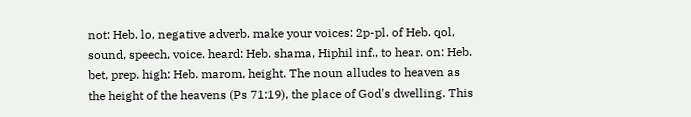not: Heb. lo, negative adverb. make your voices: 2p-pl. of Heb. qol, sound, speech, voice. heard: Heb. shama, Hiphil inf., to hear. on: Heb. bet, prep. high: Heb. marom, height. The noun alludes to heaven as the height of the heavens (Ps 71:19), the place of God's dwelling. This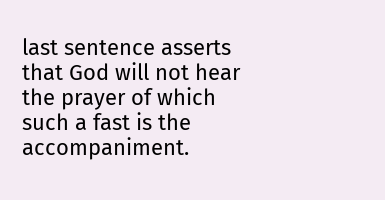last sentence asserts that God will not hear the prayer of which such a fast is the accompaniment.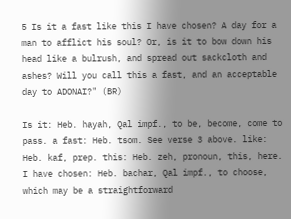5 Is it a fast like this I have chosen? A day for a man to afflict his soul? Or, is it to bow down his head like a bulrush, and spread out sackcloth and ashes? Will you call this a fast, and an acceptable day to ADONAI?" (BR)

Is it: Heb. hayah, Qal impf., to be, become, come to pass. a fast: Heb. tsom. See verse 3 above. like: Heb. kaf, prep. this: Heb. zeh, pronoun, this, here. I have chosen: Heb. bachar, Qal impf., to choose, which may be a straightforward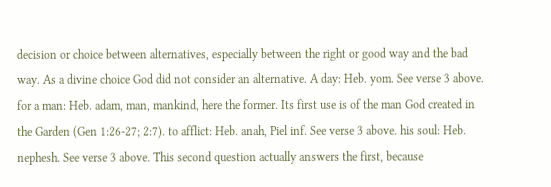decision or choice between alternatives, especially between the right or good way and the bad way. As a divine choice God did not consider an alternative. A day: Heb. yom. See verse 3 above. for a man: Heb. adam, man, mankind, here the former. Its first use is of the man God created in the Garden (Gen 1:26-27; 2:7). to afflict: Heb. anah, Piel inf. See verse 3 above. his soul: Heb. nephesh. See verse 3 above. This second question actually answers the first, because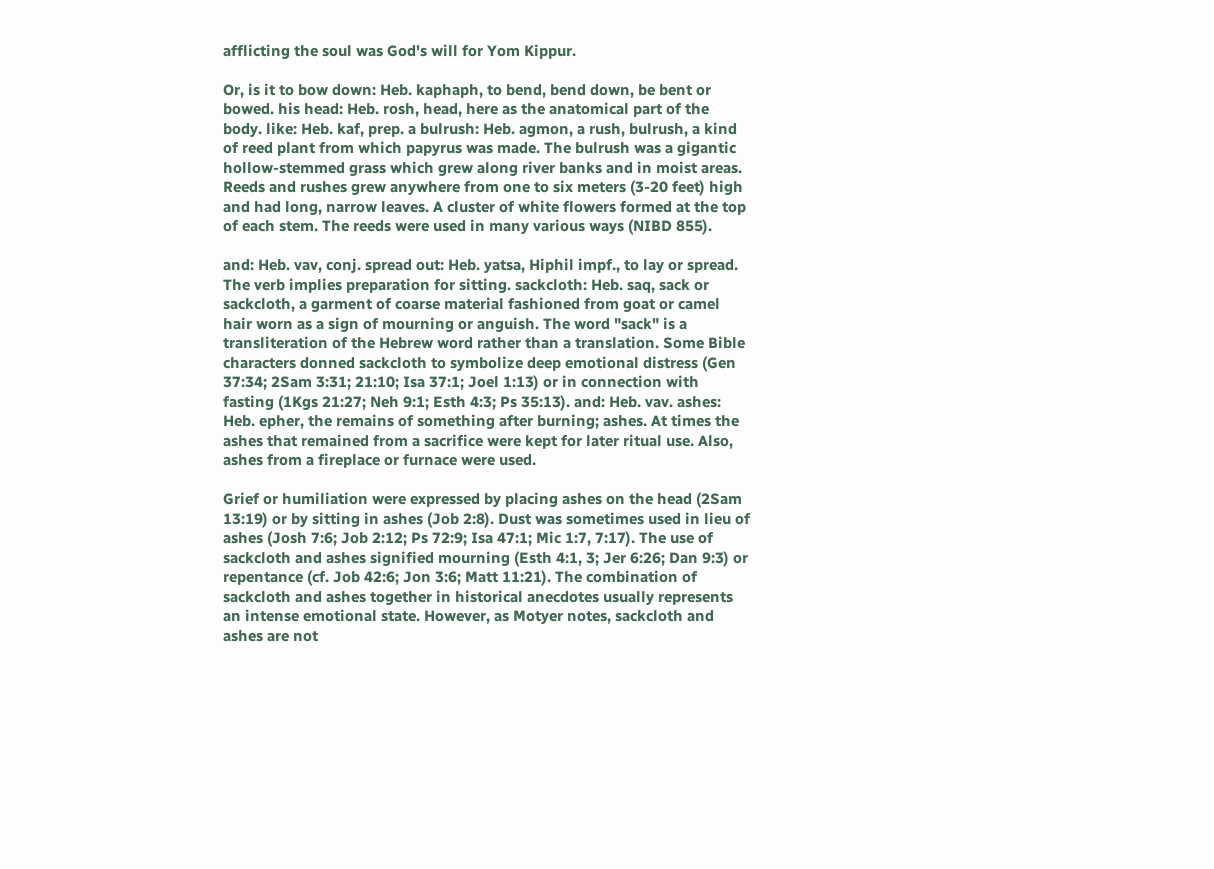afflicting the soul was God's will for Yom Kippur.

Or, is it to bow down: Heb. kaphaph, to bend, bend down, be bent or bowed. his head: Heb. rosh, head, here as the anatomical part of the body. like: Heb. kaf, prep. a bulrush: Heb. agmon, a rush, bulrush, a kind of reed plant from which papyrus was made. The bulrush was a gigantic hollow-stemmed grass which grew along river banks and in moist areas. Reeds and rushes grew anywhere from one to six meters (3-20 feet) high and had long, narrow leaves. A cluster of white flowers formed at the top of each stem. The reeds were used in many various ways (NIBD 855).

and: Heb. vav, conj. spread out: Heb. yatsa, Hiphil impf., to lay or spread. The verb implies preparation for sitting. sackcloth: Heb. saq, sack or sackcloth, a garment of coarse material fashioned from goat or camel hair worn as a sign of mourning or anguish. The word "sack" is a transliteration of the Hebrew word rather than a translation. Some Bible characters donned sackcloth to symbolize deep emotional distress (Gen 37:34; 2Sam 3:31; 21:10; Isa 37:1; Joel 1:13) or in connection with fasting (1Kgs 21:27; Neh 9:1; Esth 4:3; Ps 35:13). and: Heb. vav. ashes: Heb. epher, the remains of something after burning; ashes. At times the ashes that remained from a sacrifice were kept for later ritual use. Also, ashes from a fireplace or furnace were used.

Grief or humiliation were expressed by placing ashes on the head (2Sam 13:19) or by sitting in ashes (Job 2:8). Dust was sometimes used in lieu of ashes (Josh 7:6; Job 2:12; Ps 72:9; Isa 47:1; Mic 1:7, 7:17). The use of sackcloth and ashes signified mourning (Esth 4:1, 3; Jer 6:26; Dan 9:3) or repentance (cf. Job 42:6; Jon 3:6; Matt 11:21). The combination of sackcloth and ashes together in historical anecdotes usually represents an intense emotional state. However, as Motyer notes, sackcloth and ashes are not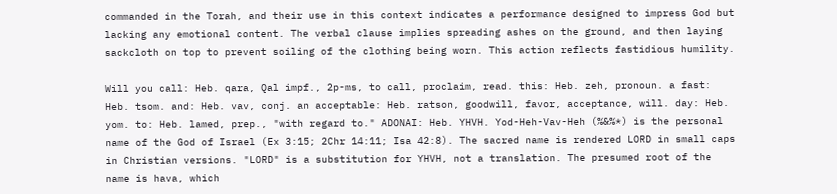commanded in the Torah, and their use in this context indicates a performance designed to impress God but lacking any emotional content. The verbal clause implies spreading ashes on the ground, and then laying sackcloth on top to prevent soiling of the clothing being worn. This action reflects fastidious humility.

Will you call: Heb. qara, Qal impf., 2p-ms, to call, proclaim, read. this: Heb. zeh, pronoun. a fast: Heb. tsom. and: Heb. vav, conj. an acceptable: Heb. ratson, goodwill, favor, acceptance, will. day: Heb. yom. to: Heb. lamed, prep., "with regard to." ADONAI: Heb. YHVH. Yod-Heh-Vav-Heh (%&%*) is the personal name of the God of Israel (Ex 3:15; 2Chr 14:11; Isa 42:8). The sacred name is rendered LORD in small caps in Christian versions. "LORD" is a substitution for YHVH, not a translation. The presumed root of the name is hava, which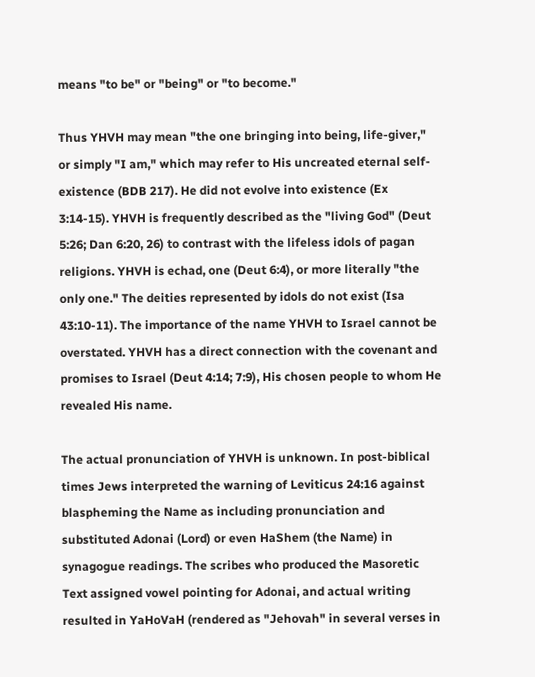means "to be" or "being" or "to become."

Thus YHVH may mean "the one bringing into being, life-giver," or simply "I am," which may refer to His uncreated eternal self-existence (BDB 217). He did not evolve into existence (Ex 3:14-15). YHVH is frequently described as the "living God" (Deut 5:26; Dan 6:20, 26) to contrast with the lifeless idols of pagan religions. YHVH is echad, one (Deut 6:4), or more literally "the only one." The deities represented by idols do not exist (Isa 43:10-11). The importance of the name YHVH to Israel cannot be overstated. YHVH has a direct connection with the covenant and promises to Israel (Deut 4:14; 7:9), His chosen people to whom He revealed His name.

The actual pronunciation of YHVH is unknown. In post-biblical times Jews interpreted the warning of Leviticus 24:16 against blaspheming the Name as including pronunciation and substituted Adonai (Lord) or even HaShem (the Name) in synagogue readings. The scribes who produced the Masoretic Text assigned vowel pointing for Adonai, and actual writing resulted in YaHoVaH (rendered as "Jehovah" in several verses in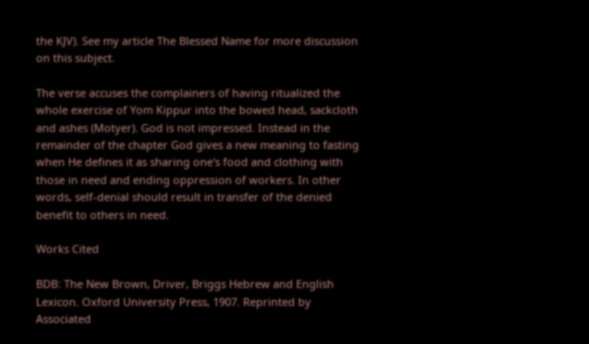the KJV). See my article The Blessed Name for more discussion on this subject.

The verse accuses the complainers of having ritualized the whole exercise of Yom Kippur into the bowed head, sackcloth and ashes (Motyer). God is not impressed. Instead in the remainder of the chapter God gives a new meaning to fasting when He defines it as sharing one's food and clothing with those in need and ending oppression of workers. In other words, self-denial should result in transfer of the denied benefit to others in need.

Works Cited

BDB: The New Brown, Driver, Briggs Hebrew and English Lexicon. Oxford University Press, 1907. Reprinted by Associated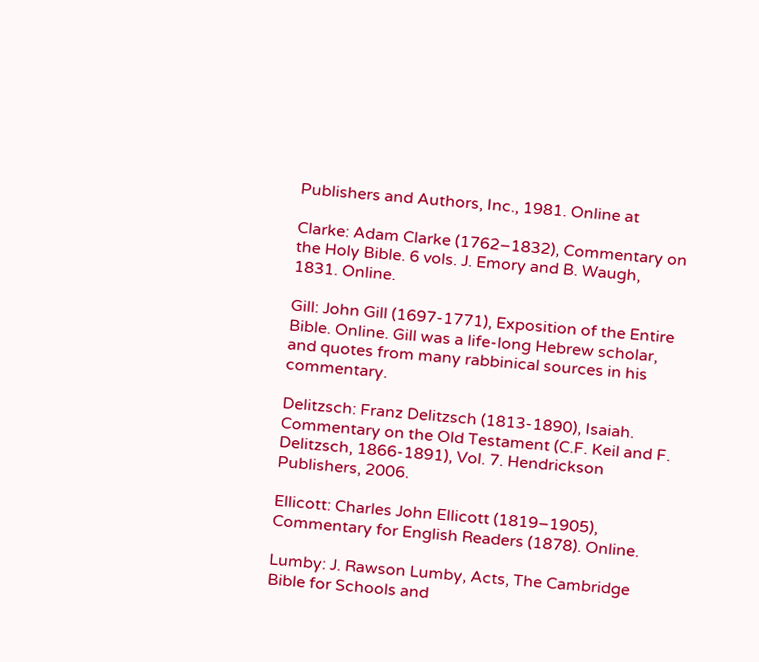Publishers and Authors, Inc., 1981. Online at

Clarke: Adam Clarke (1762–1832), Commentary on the Holy Bible. 6 vols. J. Emory and B. Waugh, 1831. Online.

Gill: John Gill (1697-1771), Exposition of the Entire Bible. Online. Gill was a life-long Hebrew scholar, and quotes from many rabbinical sources in his commentary.

Delitzsch: Franz Delitzsch (1813-1890), Isaiah. Commentary on the Old Testament (C.F. Keil and F. Delitzsch, 1866-1891), Vol. 7. Hendrickson Publishers, 2006.

Ellicott: Charles John Ellicott (1819–1905), Commentary for English Readers (1878). Online.

Lumby: J. Rawson Lumby, Acts, The Cambridge Bible for Schools and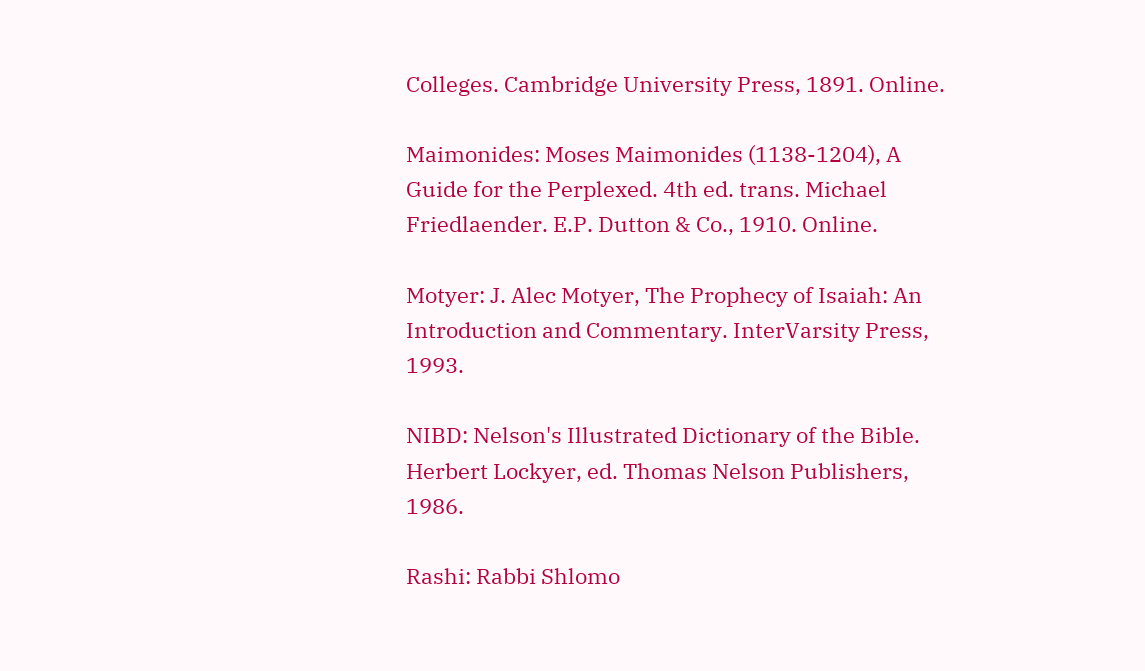Colleges. Cambridge University Press, 1891. Online.

Maimonides: Moses Maimonides (1138-1204), A Guide for the Perplexed. 4th ed. trans. Michael Friedlaender. E.P. Dutton & Co., 1910. Online.

Motyer: J. Alec Motyer, The Prophecy of Isaiah: An Introduction and Commentary. InterVarsity Press, 1993.

NIBD: Nelson's Illustrated Dictionary of the Bible. Herbert Lockyer, ed. Thomas Nelson Publishers, 1986.

Rashi: Rabbi Shlomo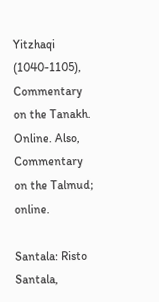Yitzhaqi (1040-1105), Commentary on the Tanakh. Online. Also, Commentary on the Talmud; online.

Santala: Risto Santala,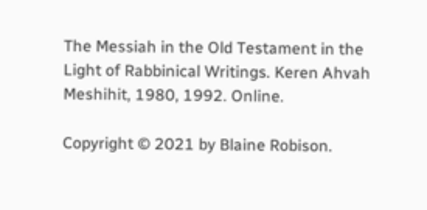The Messiah in the Old Testament in the Light of Rabbinical Writings. Keren Ahvah Meshihit, 1980, 1992. Online.

Copyright © 2021 by Blaine Robison.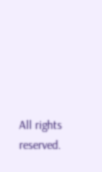All rights reserved.